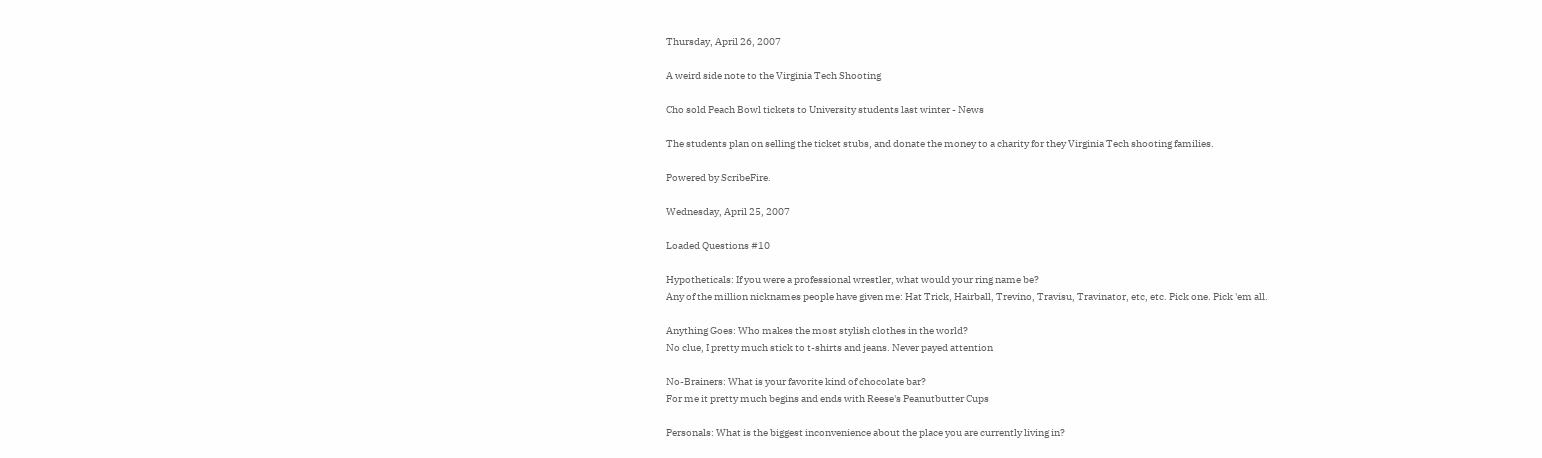Thursday, April 26, 2007

A weird side note to the Virginia Tech Shooting

Cho sold Peach Bowl tickets to University students last winter - News

The students plan on selling the ticket stubs, and donate the money to a charity for they Virginia Tech shooting families.

Powered by ScribeFire.

Wednesday, April 25, 2007

Loaded Questions #10

Hypotheticals: If you were a professional wrestler, what would your ring name be?
Any of the million nicknames people have given me: Hat Trick, Hairball, Trevino, Travisu, Travinator, etc, etc. Pick one. Pick 'em all.

Anything Goes: Who makes the most stylish clothes in the world?
No clue, I pretty much stick to t-shirts and jeans. Never payed attention

No-Brainers: What is your favorite kind of chocolate bar?
For me it pretty much begins and ends with Reese's Peanutbutter Cups

Personals: What is the biggest inconvenience about the place you are currently living in?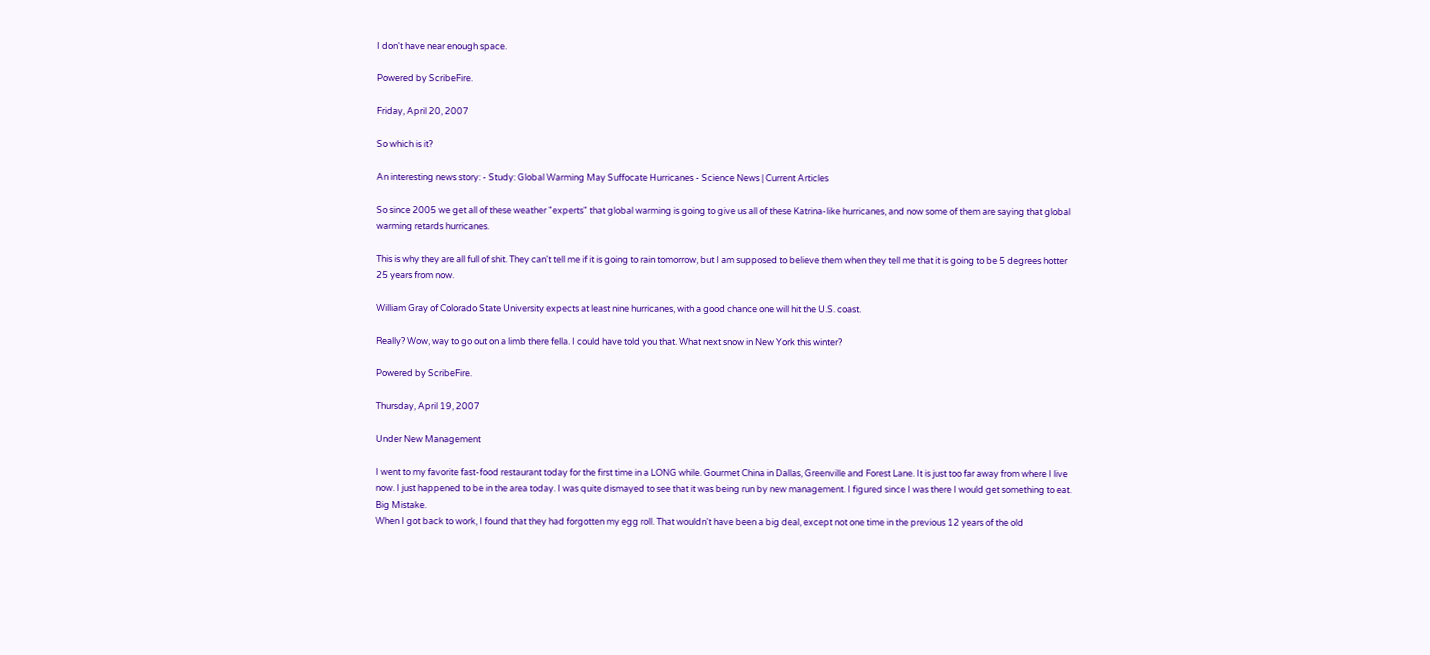I don't have near enough space.

Powered by ScribeFire.

Friday, April 20, 2007

So which is it?

An interesting news story: - Study: Global Warming May Suffocate Hurricanes - Science News | Current Articles

So since 2005 we get all of these weather "experts" that global warming is going to give us all of these Katrina-like hurricanes, and now some of them are saying that global warming retards hurricanes.

This is why they are all full of shit. They can't tell me if it is going to rain tomorrow, but I am supposed to believe them when they tell me that it is going to be 5 degrees hotter 25 years from now.

William Gray of Colorado State University expects at least nine hurricanes, with a good chance one will hit the U.S. coast.

Really? Wow, way to go out on a limb there fella. I could have told you that. What next snow in New York this winter?

Powered by ScribeFire.

Thursday, April 19, 2007

Under New Management

I went to my favorite fast-food restaurant today for the first time in a LONG while. Gourmet China in Dallas, Greenville and Forest Lane. It is just too far away from where I live now. I just happened to be in the area today. I was quite dismayed to see that it was being run by new management. I figured since I was there I would get something to eat.
Big Mistake.
When I got back to work, I found that they had forgotten my egg roll. That wouldn't have been a big deal, except not one time in the previous 12 years of the old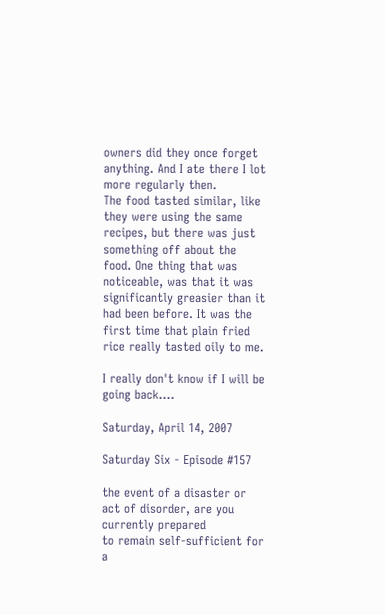owners did they once forget anything. And I ate there I lot more regularly then.
The food tasted similar, like they were using the same recipes, but there was just something off about the food. One thing that was noticeable, was that it was significantly greasier than it had been before. It was the first time that plain fried rice really tasted oily to me.

I really don't know if I will be going back....

Saturday, April 14, 2007

Saturday Six - Episode #157

the event of a disaster or act of disorder, are you currently prepared
to remain self-sufficient for a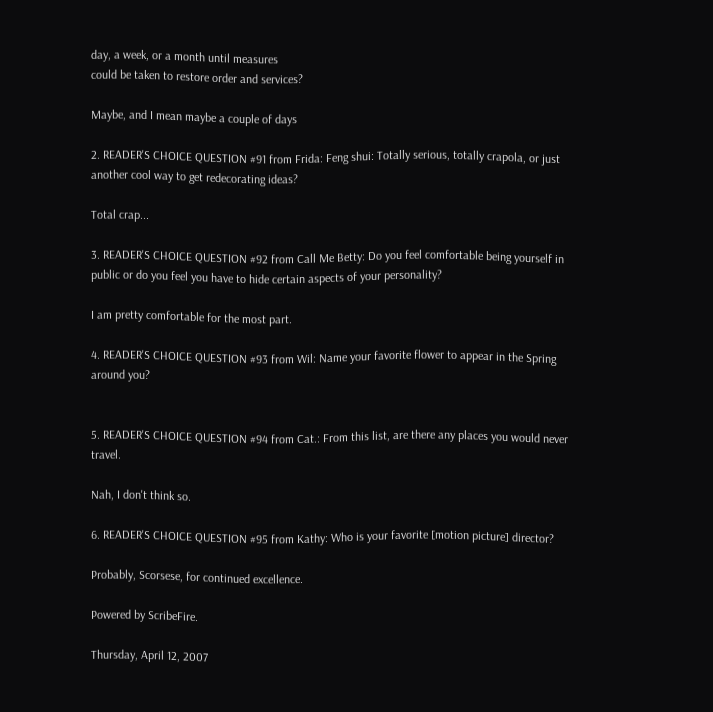day, a week, or a month until measures
could be taken to restore order and services?

Maybe, and I mean maybe a couple of days

2. READER'S CHOICE QUESTION #91 from Frida: Feng shui: Totally serious, totally crapola, or just another cool way to get redecorating ideas?

Total crap...

3. READER'S CHOICE QUESTION #92 from Call Me Betty: Do you feel comfortable being yourself in public or do you feel you have to hide certain aspects of your personality?

I am pretty comfortable for the most part.

4. READER'S CHOICE QUESTION #93 from Wil: Name your favorite flower to appear in the Spring around you?


5. READER'S CHOICE QUESTION #94 from Cat.: From this list, are there any places you would never travel.

Nah, I don't think so.

6. READER'S CHOICE QUESTION #95 from Kathy: Who is your favorite [motion picture] director?

Probably, Scorsese, for continued excellence.

Powered by ScribeFire.

Thursday, April 12, 2007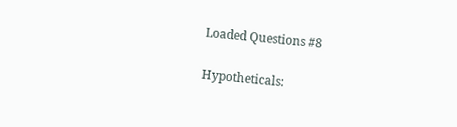Loaded Questions #8

Hypotheticals: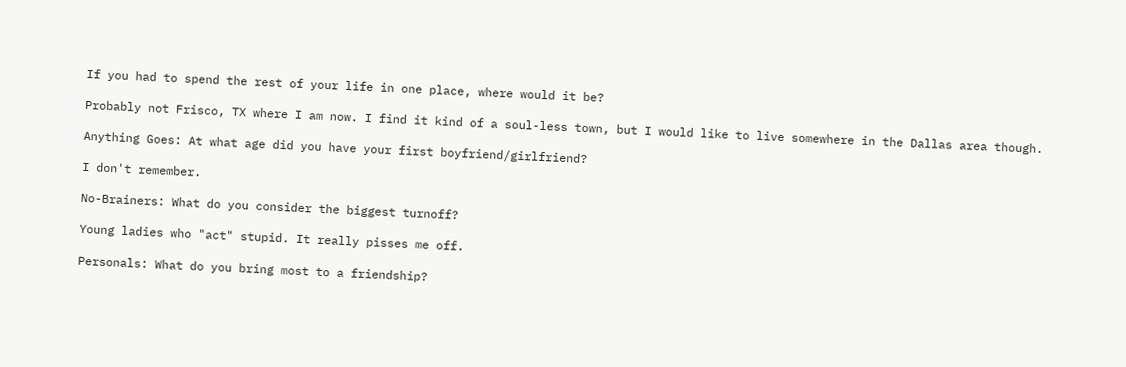If you had to spend the rest of your life in one place, where would it be?

Probably not Frisco, TX where I am now. I find it kind of a soul-less town, but I would like to live somewhere in the Dallas area though.

Anything Goes: At what age did you have your first boyfriend/girlfriend?

I don't remember.

No-Brainers: What do you consider the biggest turnoff?

Young ladies who "act" stupid. It really pisses me off.

Personals: What do you bring most to a friendship?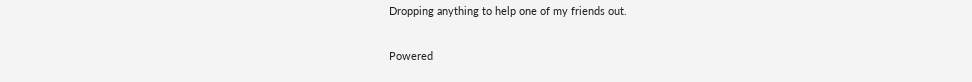Dropping anything to help one of my friends out.

Powered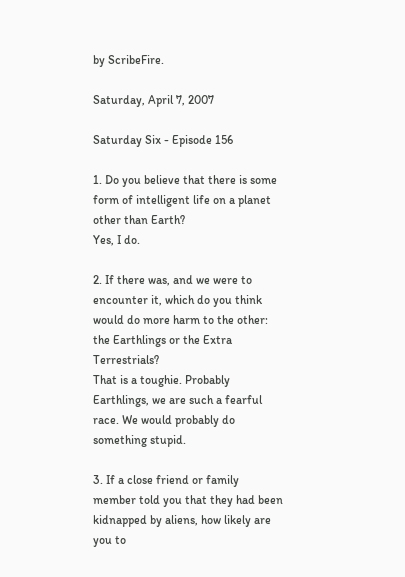by ScribeFire.

Saturday, April 7, 2007

Saturday Six - Episode 156

1. Do you believe that there is some form of intelligent life on a planet other than Earth?
Yes, I do.

2. If there was, and we were to encounter it, which do you think would do more harm to the other: the Earthlings or the Extra Terrestrials?
That is a toughie. Probably Earthlings, we are such a fearful race. We would probably do something stupid.

3. If a close friend or family member told you that they had been kidnapped by aliens, how likely are you to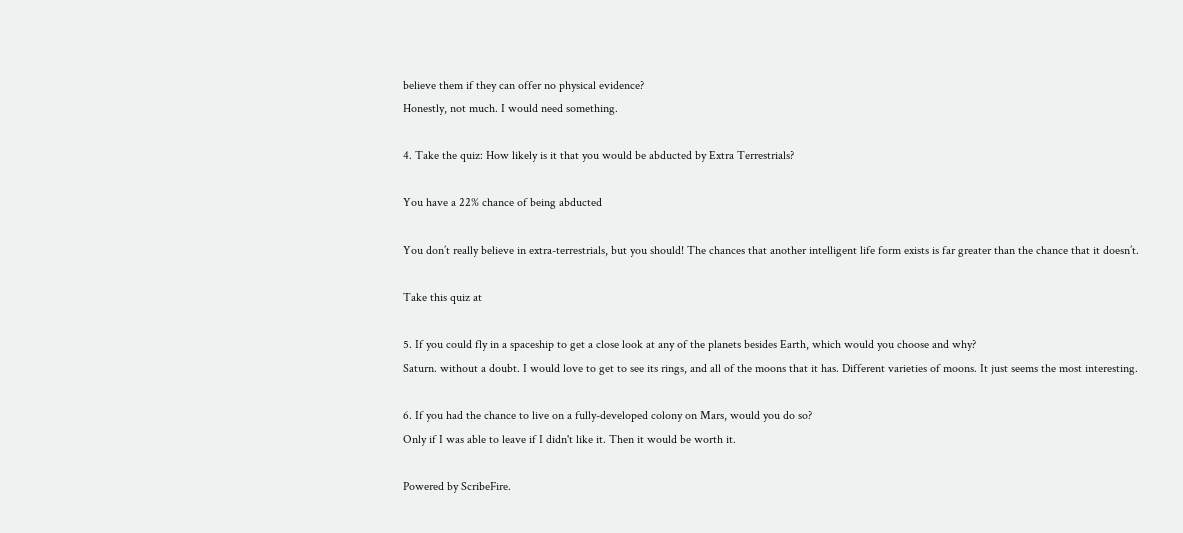believe them if they can offer no physical evidence?
Honestly, not much. I would need something.

4. Take the quiz: How likely is it that you would be abducted by Extra Terrestrials?

You have a 22% chance of being abducted

You don’t really believe in extra-terrestrials, but you should! The chances that another intelligent life form exists is far greater than the chance that it doesn’t.

Take this quiz at

5. If you could fly in a spaceship to get a close look at any of the planets besides Earth, which would you choose and why?
Saturn. without a doubt. I would love to get to see its rings, and all of the moons that it has. Different varieties of moons. It just seems the most interesting.

6. If you had the chance to live on a fully-developed colony on Mars, would you do so?
Only if I was able to leave if I didn't like it. Then it would be worth it.

Powered by ScribeFire.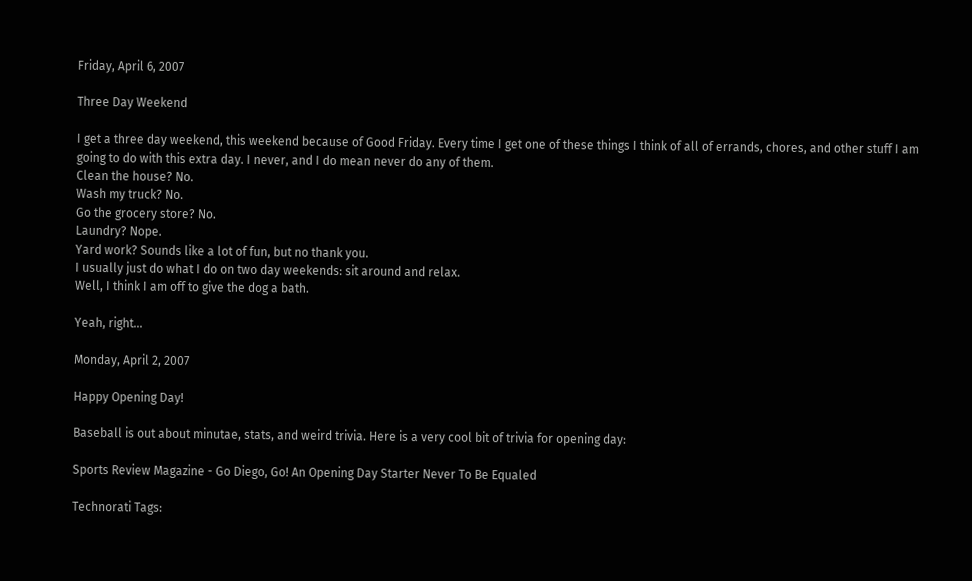Friday, April 6, 2007

Three Day Weekend

I get a three day weekend, this weekend because of Good Friday. Every time I get one of these things I think of all of errands, chores, and other stuff I am going to do with this extra day. I never, and I do mean never do any of them.
Clean the house? No.
Wash my truck? No.
Go the grocery store? No.
Laundry? Nope.
Yard work? Sounds like a lot of fun, but no thank you.
I usually just do what I do on two day weekends: sit around and relax.
Well, I think I am off to give the dog a bath.

Yeah, right...

Monday, April 2, 2007

Happy Opening Day!

Baseball is out about minutae, stats, and weird trivia. Here is a very cool bit of trivia for opening day:

Sports Review Magazine - Go Diego, Go! An Opening Day Starter Never To Be Equaled

Technorati Tags: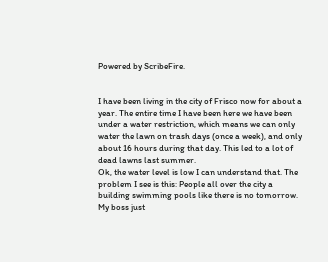Powered by ScribeFire.


I have been living in the city of Frisco now for about a year. The entire time I have been here we have been under a water restriction, which means we can only water the lawn on trash days (once a week), and only about 16 hours during that day. This led to a lot of dead lawns last summer.
Ok, the water level is low I can understand that. The problem I see is this: People all over the city a building swimming pools like there is no tomorrow. My boss just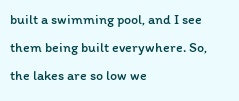built a swimming pool, and I see them being built everywhere. So, the lakes are so low we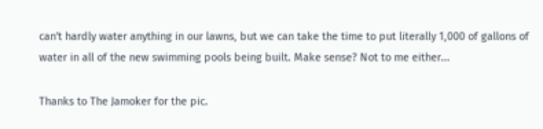can't hardly water anything in our lawns, but we can take the time to put literally 1,000 of gallons of water in all of the new swimming pools being built. Make sense? Not to me either...

Thanks to The Jamoker for the pic.